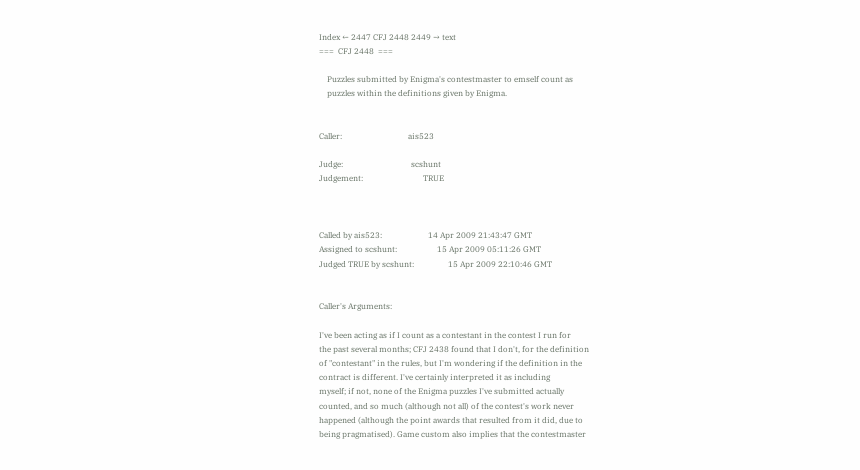Index ← 2447 CFJ 2448 2449 → text
===  CFJ 2448  ===

    Puzzles submitted by Enigma's contestmaster to emself count as
    puzzles within the definitions given by Enigma.


Caller:                                 ais523

Judge:                                  scshunt
Judgement:                              TRUE



Called by ais523:                       14 Apr 2009 21:43:47 GMT
Assigned to scshunt:                    15 Apr 2009 05:11:26 GMT
Judged TRUE by scshunt:                 15 Apr 2009 22:10:46 GMT


Caller's Arguments:

I've been acting as if I count as a contestant in the contest I run for
the past several months; CFJ 2438 found that I don't, for the definition
of "contestant" in the rules, but I'm wondering if the definition in the
contract is different. I've certainly interpreted it as including
myself; if not, none of the Enigma puzzles I've submitted actually
counted, and so much (although not all) of the contest's work never
happened (although the point awards that resulted from it did, due to
being pragmatised). Game custom also implies that the contestmaster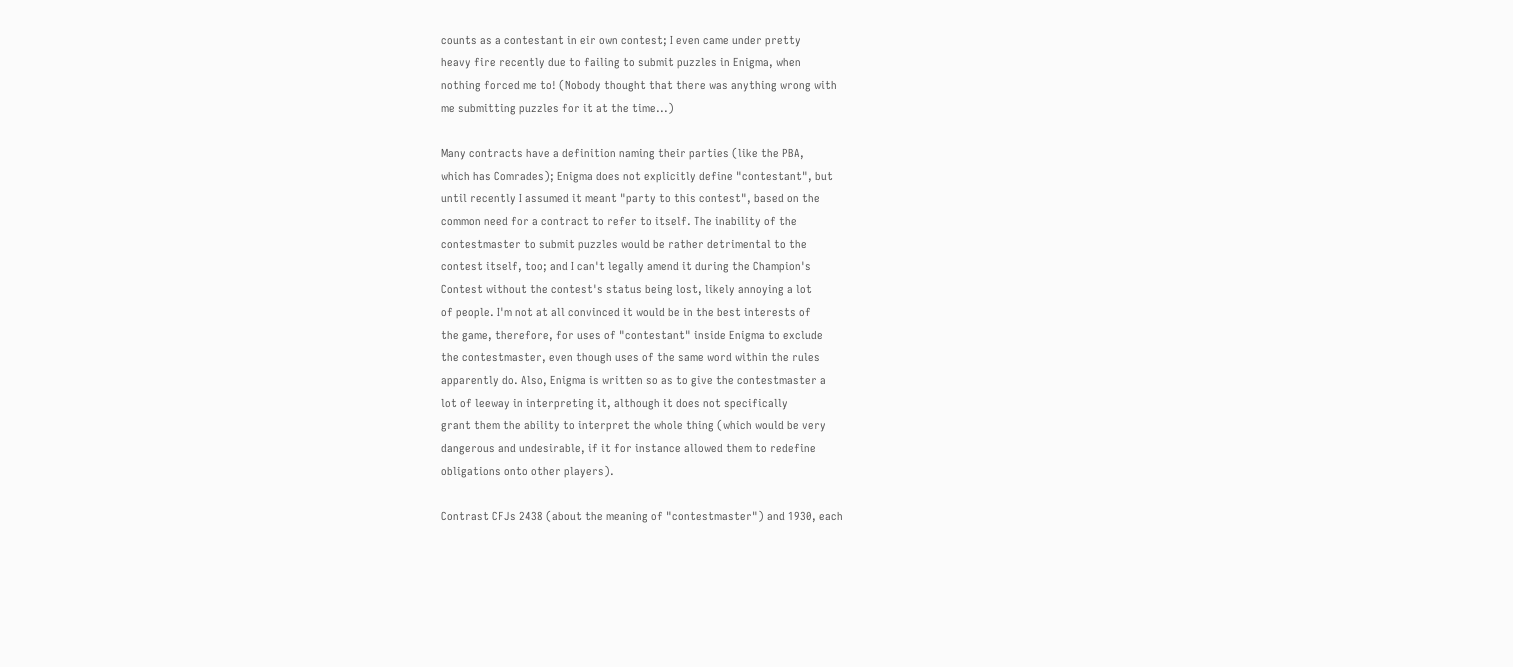counts as a contestant in eir own contest; I even came under pretty
heavy fire recently due to failing to submit puzzles in Enigma, when
nothing forced me to! (Nobody thought that there was anything wrong with
me submitting puzzles for it at the time...)

Many contracts have a definition naming their parties (like the PBA,
which has Comrades); Enigma does not explicitly define "contestant", but
until recently I assumed it meant "party to this contest", based on the
common need for a contract to refer to itself. The inability of the
contestmaster to submit puzzles would be rather detrimental to the
contest itself, too; and I can't legally amend it during the Champion's
Contest without the contest's status being lost, likely annoying a lot
of people. I'm not at all convinced it would be in the best interests of
the game, therefore, for uses of "contestant" inside Enigma to exclude
the contestmaster, even though uses of the same word within the rules
apparently do. Also, Enigma is written so as to give the contestmaster a
lot of leeway in interpreting it, although it does not specifically
grant them the ability to interpret the whole thing (which would be very
dangerous and undesirable, if it for instance allowed them to redefine
obligations onto other players).

Contrast CFJs 2438 (about the meaning of "contestmaster") and 1930, each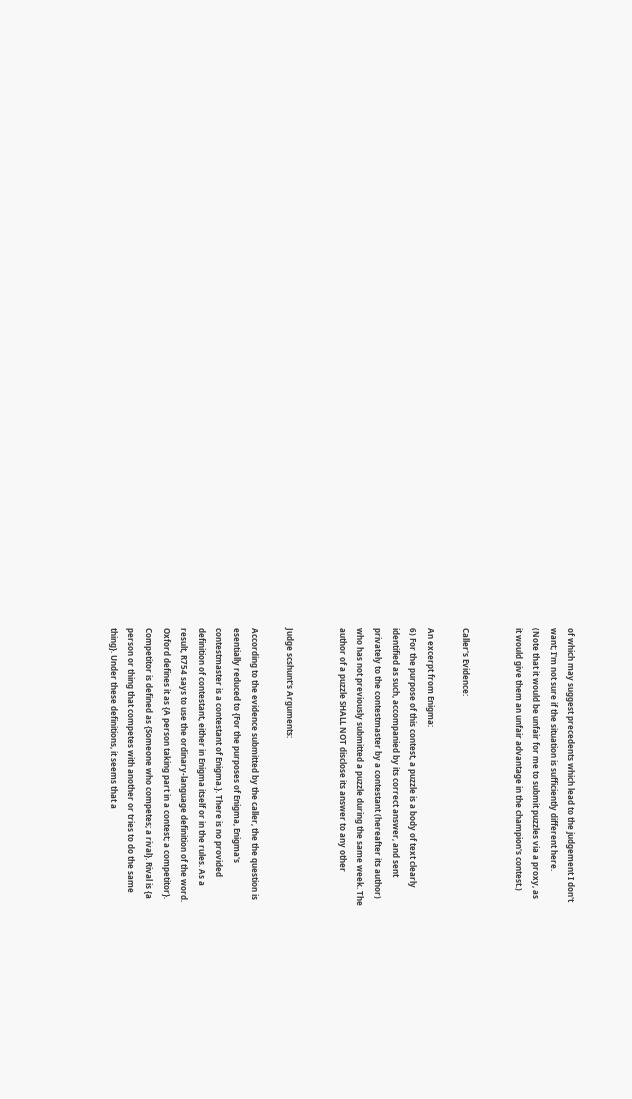of which may suggest precedents which lead to the judgement I don't
want; I'm not sure if the situation is sufficiently different here.
(Note that it would be unfair for me to submit puzzles via a proxy, as
it would give them an unfair advantage in the champion's contest.)


Caller's Evidence:

An excerpt from Enigma:
6) For the purpose of this contest, a puzzle is a body of text clearly
identified as such, accompanied by its correct answer, and sent
privately to the contestmaster by a contestant (hereafter its author)
who has not previously submitted a puzzle during the same week. The
author of a puzzle SHALL NOT disclose its answer to any other


Judge scshunt's Arguments:

According to the evidence submitted by the caller, the the question is
esentially reduced to {For the purposes of Enigma, Enigma's
contestmaster is a contestant of Enigma.}. There is no provided
definition of contestant, either in Enigma itself or in the rules. As a
result, R754 says to use the ordinary-language definition of the word.
Oxford defines it as {A person taking part in a contest; a competitor}.
Competitor is defined as {Someone who competes; a rival}. Rival is {a
person or thing that competes with another or tries to do the same
thing}. Under these definitions, it seems that a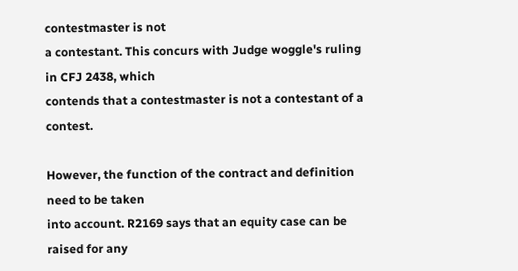contestmaster is not
a contestant. This concurs with Judge woggle's ruling in CFJ 2438, which
contends that a contestmaster is not a contestant of a contest.

However, the function of the contract and definition need to be taken
into account. R2169 says that an equity case can be raised for any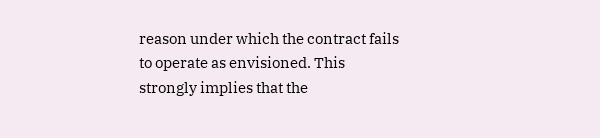reason under which the contract fails to operate as envisioned. This
strongly implies that the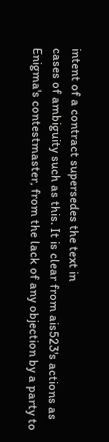intent of a contract supersedes the text in
cases of ambiguity such as this. It is clear from ais523's actions as
Enigma's contestmaster, from the lack of any objection by a party to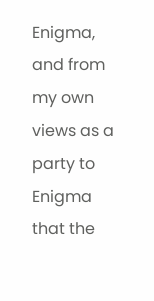Enigma, and from my own views as a party to Enigma that the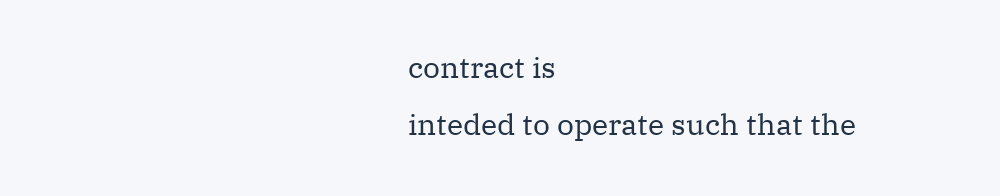contract is
inteded to operate such that the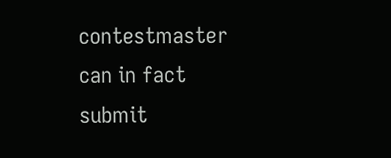contestmaster can in fact submit